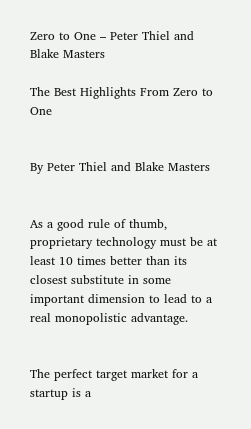Zero to One – Peter Thiel and Blake Masters

The Best Highlights From Zero to One


By Peter Thiel and Blake Masters


As a good rule of thumb, proprietary technology must be at least 10 times better than its closest substitute in some important dimension to lead to a real monopolistic advantage.


The perfect target market for a startup is a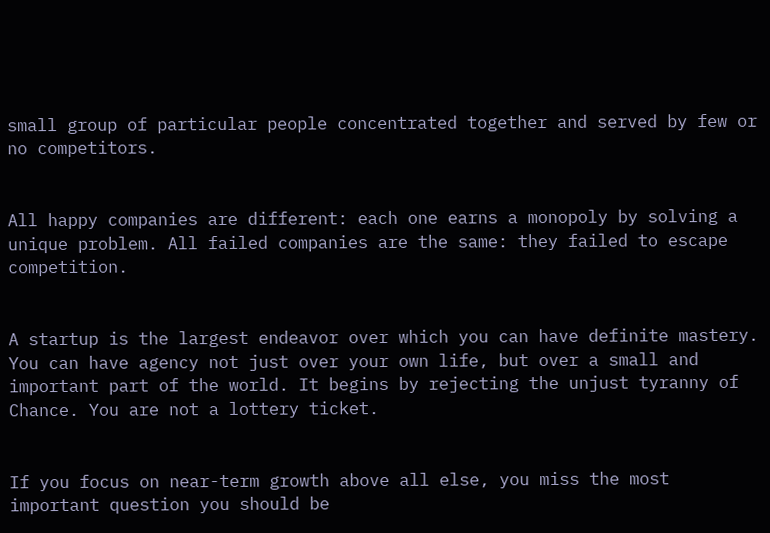small group of particular people concentrated together and served by few or no competitors.


All happy companies are different: each one earns a monopoly by solving a unique problem. All failed companies are the same: they failed to escape competition.


A startup is the largest endeavor over which you can have definite mastery. You can have agency not just over your own life, but over a small and important part of the world. It begins by rejecting the unjust tyranny of Chance. You are not a lottery ticket.


If you focus on near-term growth above all else, you miss the most important question you should be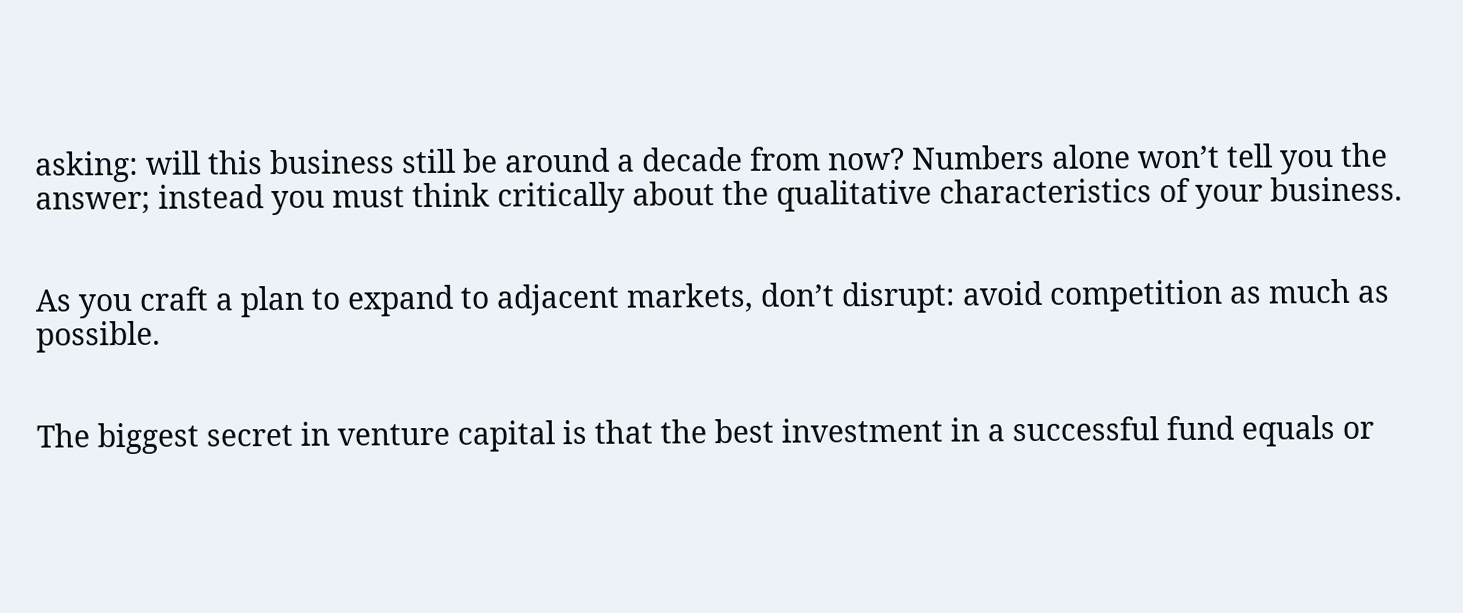asking: will this business still be around a decade from now? Numbers alone won’t tell you the answer; instead you must think critically about the qualitative characteristics of your business.


As you craft a plan to expand to adjacent markets, don’t disrupt: avoid competition as much as possible.


The biggest secret in venture capital is that the best investment in a successful fund equals or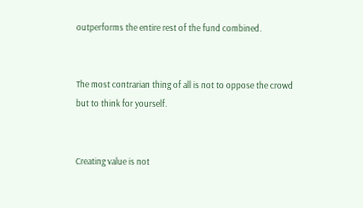outperforms the entire rest of the fund combined.


The most contrarian thing of all is not to oppose the crowd but to think for yourself.


Creating value is not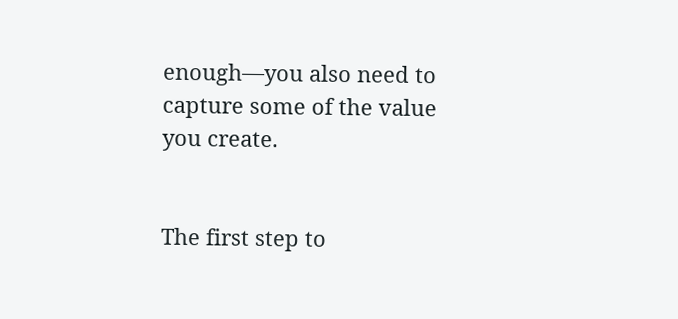enough—you also need to capture some of the value you create.


The first step to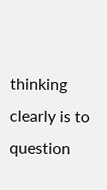thinking clearly is to question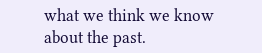what we think we know about the past.